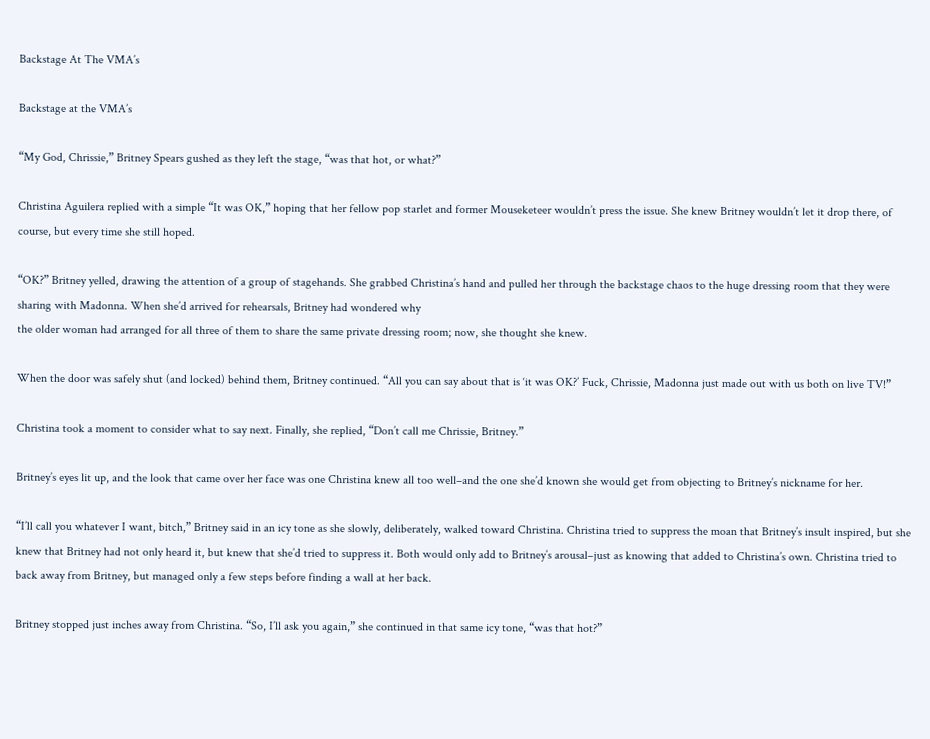Backstage At The VMA’s

Backstage at the VMA’s

“My God, Chrissie,” Britney Spears gushed as they left the stage, “was that hot, or what?”

Christina Aguilera replied with a simple “It was OK,” hoping that her fellow pop starlet and former Mouseketeer wouldn’t press the issue. She knew Britney wouldn’t let it drop there, of course, but every time she still hoped.

“OK?” Britney yelled, drawing the attention of a group of stagehands. She grabbed Christina’s hand and pulled her through the backstage chaos to the huge dressing room that they were sharing with Madonna. When she’d arrived for rehearsals, Britney had wondered why
the older woman had arranged for all three of them to share the same private dressing room; now, she thought she knew.

When the door was safely shut (and locked) behind them, Britney continued. “All you can say about that is ‘it was OK?’ Fuck, Chrissie, Madonna just made out with us both on live TV!”

Christina took a moment to consider what to say next. Finally, she replied, “Don’t call me Chrissie, Britney.”

Britney’s eyes lit up, and the look that came over her face was one Christina knew all too well–and the one she’d known she would get from objecting to Britney’s nickname for her.

“I’ll call you whatever I want, bitch,” Britney said in an icy tone as she slowly, deliberately, walked toward Christina. Christina tried to suppress the moan that Britney’s insult inspired, but she knew that Britney had not only heard it, but knew that she’d tried to suppress it. Both would only add to Britney’s arousal–just as knowing that added to Christina’s own. Christina tried to back away from Britney, but managed only a few steps before finding a wall at her back.

Britney stopped just inches away from Christina. “So, I’ll ask you again,” she continued in that same icy tone, “was that hot?”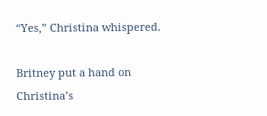“Yes,” Christina whispered.

Britney put a hand on Christina’s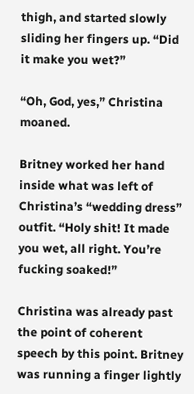thigh, and started slowly sliding her fingers up. “Did it make you wet?”

“Oh, God, yes,” Christina moaned.

Britney worked her hand inside what was left of Christina’s “wedding dress” outfit. “Holy shit! It made you wet, all right. You’re fucking soaked!”

Christina was already past the point of coherent speech by this point. Britney was running a finger lightly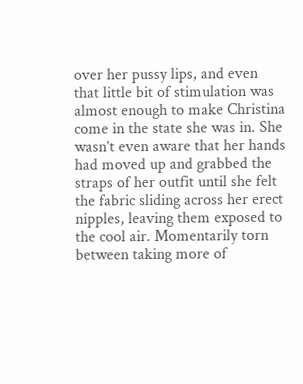over her pussy lips, and even that little bit of stimulation was almost enough to make Christina come in the state she was in. She wasn’t even aware that her hands had moved up and grabbed the straps of her outfit until she felt the fabric sliding across her erect nipples, leaving them exposed to the cool air. Momentarily torn between taking more of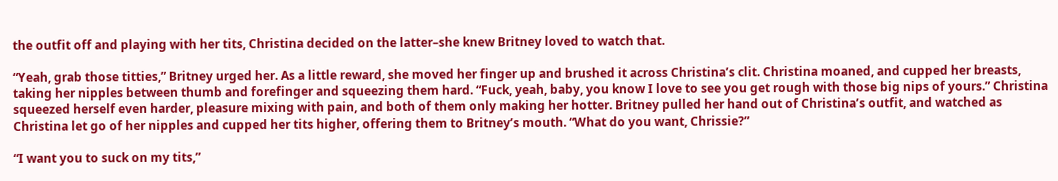the outfit off and playing with her tits, Christina decided on the latter–she knew Britney loved to watch that.

“Yeah, grab those titties,” Britney urged her. As a little reward, she moved her finger up and brushed it across Christina’s clit. Christina moaned, and cupped her breasts, taking her nipples between thumb and forefinger and squeezing them hard. “Fuck, yeah, baby, you know I love to see you get rough with those big nips of yours.” Christina squeezed herself even harder, pleasure mixing with pain, and both of them only making her hotter. Britney pulled her hand out of Christina’s outfit, and watched as Christina let go of her nipples and cupped her tits higher, offering them to Britney’s mouth. “What do you want, Chrissie?”

“I want you to suck on my tits,”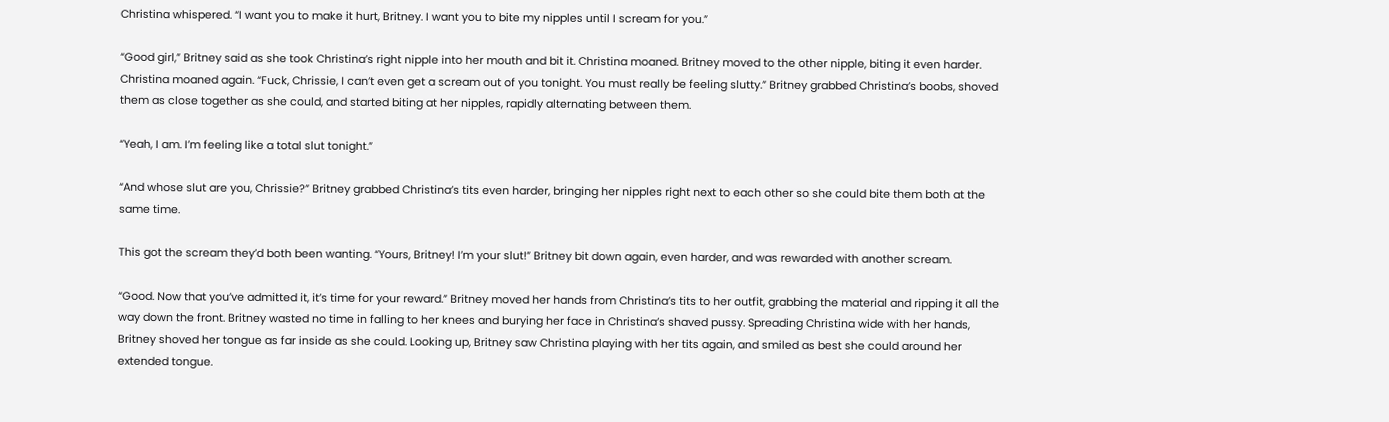Christina whispered. “I want you to make it hurt, Britney. I want you to bite my nipples until I scream for you.”

“Good girl,” Britney said as she took Christina’s right nipple into her mouth and bit it. Christina moaned. Britney moved to the other nipple, biting it even harder. Christina moaned again. “Fuck, Chrissie, I can’t even get a scream out of you tonight. You must really be feeling slutty.” Britney grabbed Christina’s boobs, shoved them as close together as she could, and started biting at her nipples, rapidly alternating between them.

“Yeah, I am. I’m feeling like a total slut tonight.”

“And whose slut are you, Chrissie?” Britney grabbed Christina’s tits even harder, bringing her nipples right next to each other so she could bite them both at the same time.

This got the scream they’d both been wanting. “Yours, Britney! I’m your slut!” Britney bit down again, even harder, and was rewarded with another scream.

“Good. Now that you’ve admitted it, it’s time for your reward.” Britney moved her hands from Christina’s tits to her outfit, grabbing the material and ripping it all the way down the front. Britney wasted no time in falling to her knees and burying her face in Christina’s shaved pussy. Spreading Christina wide with her hands, Britney shoved her tongue as far inside as she could. Looking up, Britney saw Christina playing with her tits again, and smiled as best she could around her extended tongue.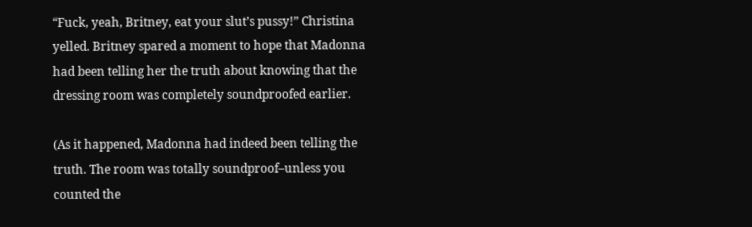“Fuck, yeah, Britney, eat your slut’s pussy!” Christina yelled. Britney spared a moment to hope that Madonna had been telling her the truth about knowing that the dressing room was completely soundproofed earlier.

(As it happened, Madonna had indeed been telling the truth. The room was totally soundproof–unless you counted the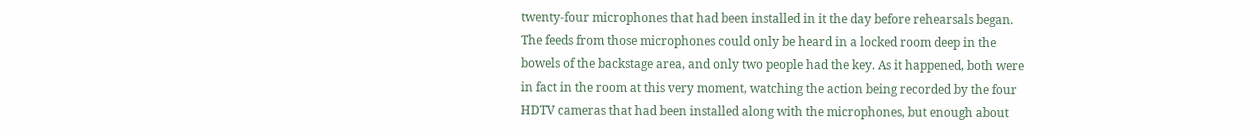twenty-four microphones that had been installed in it the day before rehearsals began. The feeds from those microphones could only be heard in a locked room deep in the bowels of the backstage area, and only two people had the key. As it happened, both were in fact in the room at this very moment, watching the action being recorded by the four HDTV cameras that had been installed along with the microphones, but enough about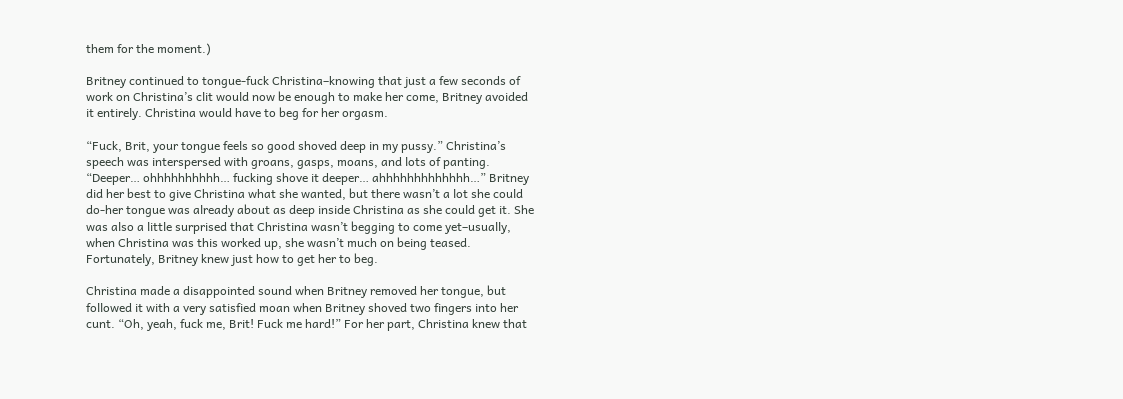them for the moment.)

Britney continued to tongue-fuck Christina–knowing that just a few seconds of work on Christina’s clit would now be enough to make her come, Britney avoided it entirely. Christina would have to beg for her orgasm.

“Fuck, Brit, your tongue feels so good shoved deep in my pussy.” Christina’s speech was interspersed with groans, gasps, moans, and lots of panting. “Deeper… ohhhhhhhhhh… fucking shove it deeper… ahhhhhhhhhhhhh…” Britney did her best to give Christina what she wanted, but there wasn’t a lot she could do-her tongue was already about as deep inside Christina as she could get it. She was also a little surprised that Christina wasn’t begging to come yet–usually, when Christina was this worked up, she wasn’t much on being teased. Fortunately, Britney knew just how to get her to beg.

Christina made a disappointed sound when Britney removed her tongue, but followed it with a very satisfied moan when Britney shoved two fingers into her cunt. “Oh, yeah, fuck me, Brit! Fuck me hard!” For her part, Christina knew that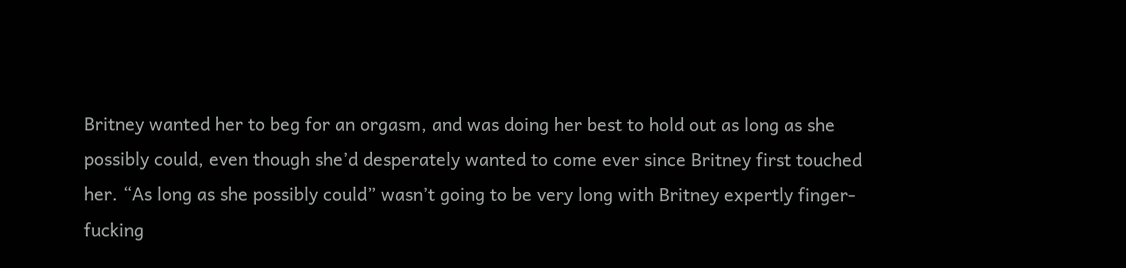Britney wanted her to beg for an orgasm, and was doing her best to hold out as long as she possibly could, even though she’d desperately wanted to come ever since Britney first touched her. “As long as she possibly could” wasn’t going to be very long with Britney expertly finger-fucking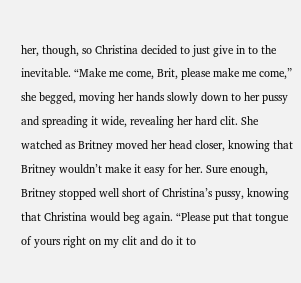her, though, so Christina decided to just give in to the inevitable. “Make me come, Brit, please make me come,” she begged, moving her hands slowly down to her pussy and spreading it wide, revealing her hard clit. She watched as Britney moved her head closer, knowing that Britney wouldn’t make it easy for her. Sure enough, Britney stopped well short of Christina’s pussy, knowing that Christina would beg again. “Please put that tongue of yours right on my clit and do it to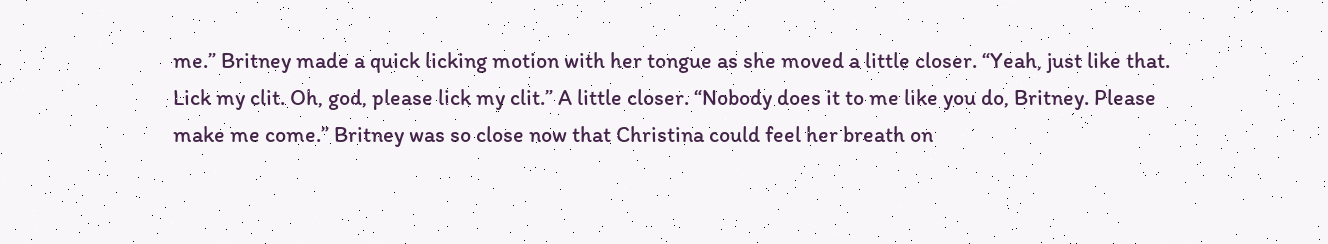me.” Britney made a quick licking motion with her tongue as she moved a little closer. “Yeah, just like that. Lick my clit. Oh, god, please lick my clit.” A little closer. “Nobody does it to me like you do, Britney. Please make me come.” Britney was so close now that Christina could feel her breath on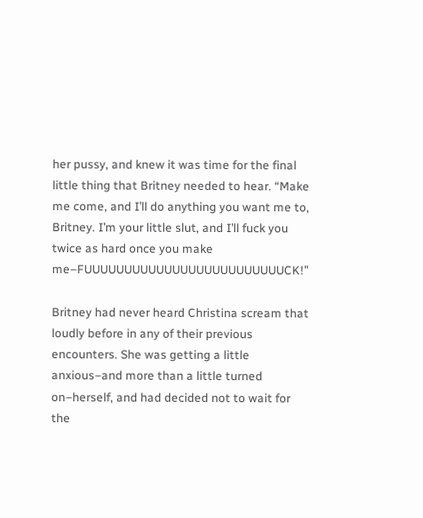her pussy, and knew it was time for the final little thing that Britney needed to hear. “Make me come, and I’ll do anything you want me to, Britney. I’m your little slut, and I’ll fuck you twice as hard once you make me–FUUUUUUUUUUUUUUUUUUUUUUUUUCK!”

Britney had never heard Christina scream that loudly before in any of their previous encounters. She was getting a little anxious–and more than a little turned on–herself, and had decided not to wait for the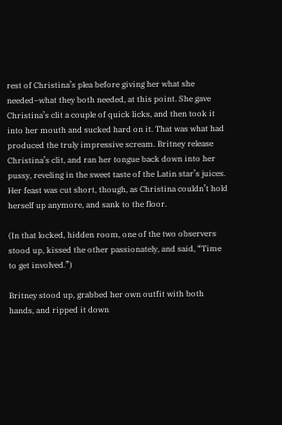rest of Christina’s plea before giving her what she needed–what they both needed, at this point. She gave Christina’s clit a couple of quick licks, and then took it into her mouth and sucked hard on it. That was what had produced the truly impressive scream. Britney release Christina’s clit, and ran her tongue back down into her pussy, reveling in the sweet taste of the Latin star’s juices. Her feast was cut short, though, as Christina couldn’t hold herself up anymore, and sank to the floor.

(In that locked, hidden room, one of the two observers stood up, kissed the other passionately, and said, “Time to get involved.”)

Britney stood up, grabbed her own outfit with both hands, and ripped it down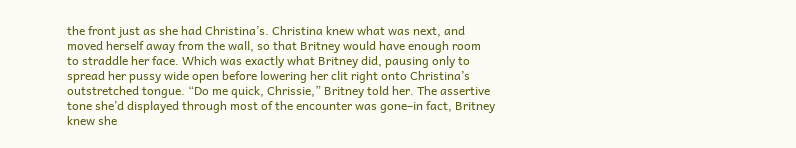the front just as she had Christina’s. Christina knew what was next, and moved herself away from the wall, so that Britney would have enough room to straddle her face. Which was exactly what Britney did, pausing only to spread her pussy wide open before lowering her clit right onto Christina’s outstretched tongue. “Do me quick, Chrissie,” Britney told her. The assertive tone she’d displayed through most of the encounter was gone–in fact, Britney knew she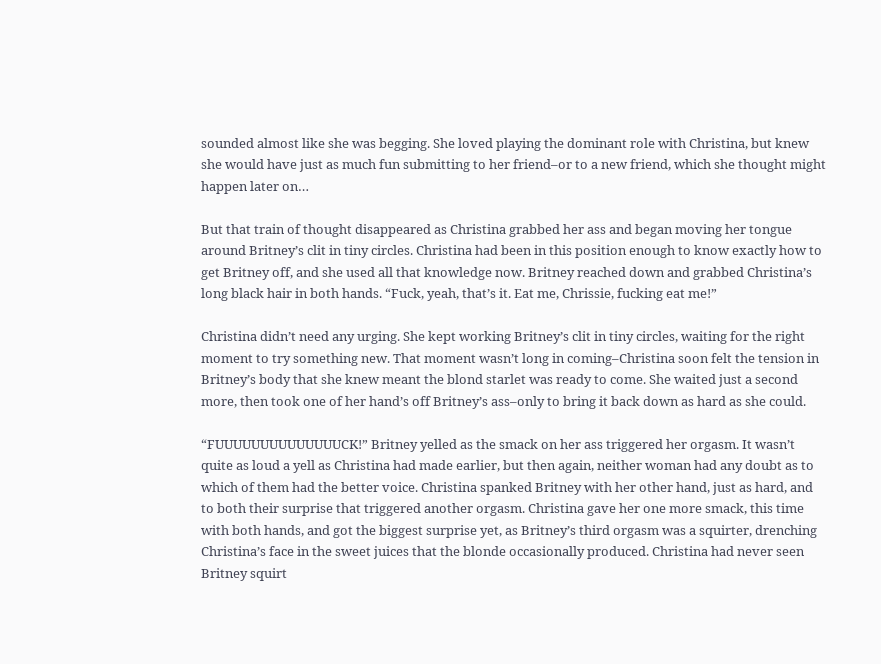sounded almost like she was begging. She loved playing the dominant role with Christina, but knew she would have just as much fun submitting to her friend–or to a new friend, which she thought might happen later on…

But that train of thought disappeared as Christina grabbed her ass and began moving her tongue around Britney’s clit in tiny circles. Christina had been in this position enough to know exactly how to get Britney off, and she used all that knowledge now. Britney reached down and grabbed Christina’s long black hair in both hands. “Fuck, yeah, that’s it. Eat me, Chrissie, fucking eat me!”

Christina didn’t need any urging. She kept working Britney’s clit in tiny circles, waiting for the right moment to try something new. That moment wasn’t long in coming–Christina soon felt the tension in Britney’s body that she knew meant the blond starlet was ready to come. She waited just a second more, then took one of her hand’s off Britney’s ass–only to bring it back down as hard as she could.

“FUUUUUUUUUUUUUUCK!” Britney yelled as the smack on her ass triggered her orgasm. It wasn’t quite as loud a yell as Christina had made earlier, but then again, neither woman had any doubt as to which of them had the better voice. Christina spanked Britney with her other hand, just as hard, and to both their surprise that triggered another orgasm. Christina gave her one more smack, this time with both hands, and got the biggest surprise yet, as Britney’s third orgasm was a squirter, drenching Christina’s face in the sweet juices that the blonde occasionally produced. Christina had never seen Britney squirt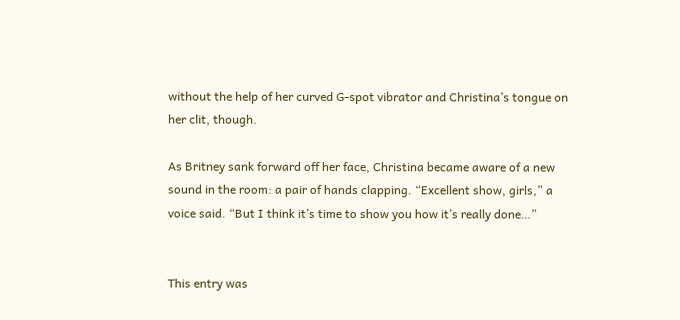without the help of her curved G-spot vibrator and Christina’s tongue on her clit, though.

As Britney sank forward off her face, Christina became aware of a new sound in the room: a pair of hands clapping. “Excellent show, girls,” a voice said. “But I think it’s time to show you how it’s really done…”


This entry was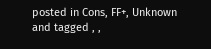posted in Cons, FF+, Unknown and tagged , ,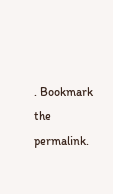. Bookmark the permalink.